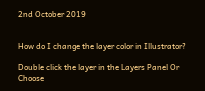2nd October 2019


How do I change the layer color in Illustrator?

Double click the layer in the Layers Panel Or Choose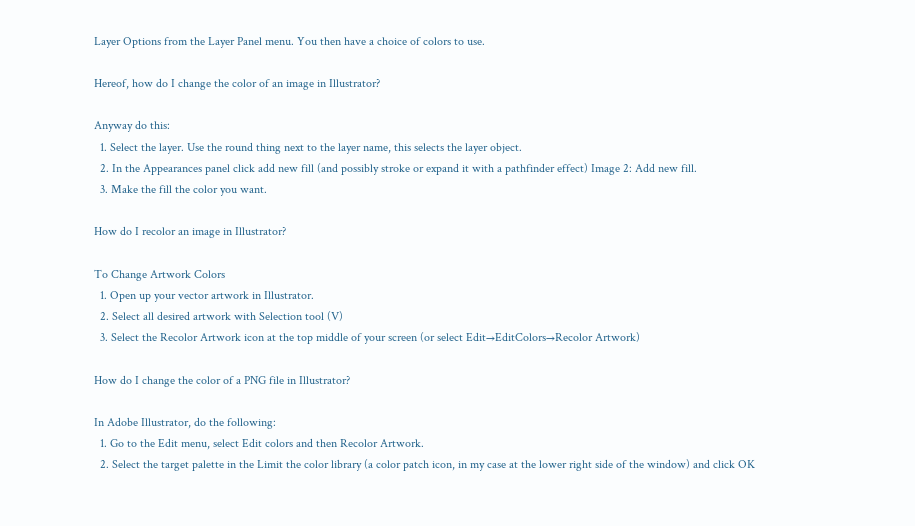Layer Options from the Layer Panel menu. You then have a choice of colors to use.

Hereof, how do I change the color of an image in Illustrator?

Anyway do this:
  1. Select the layer. Use the round thing next to the layer name, this selects the layer object.
  2. In the Appearances panel click add new fill (and possibly stroke or expand it with a pathfinder effect) Image 2: Add new fill.
  3. Make the fill the color you want.

How do I recolor an image in Illustrator?

To Change Artwork Colors
  1. Open up your vector artwork in Illustrator.
  2. Select all desired artwork with Selection tool (V)
  3. Select the Recolor Artwork icon at the top middle of your screen (or select Edit→EditColors→Recolor Artwork)

How do I change the color of a PNG file in Illustrator?

In Adobe Illustrator, do the following:
  1. Go to the Edit menu, select Edit colors and then Recolor Artwork.
  2. Select the target palette in the Limit the color library (a color patch icon, in my case at the lower right side of the window) and click OK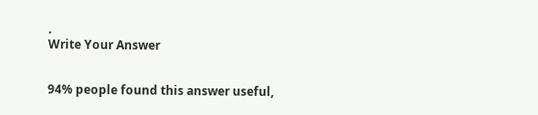.
Write Your Answer


94% people found this answer useful,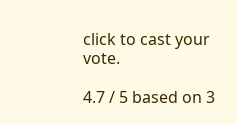click to cast your vote.

4.7 / 5 based on 3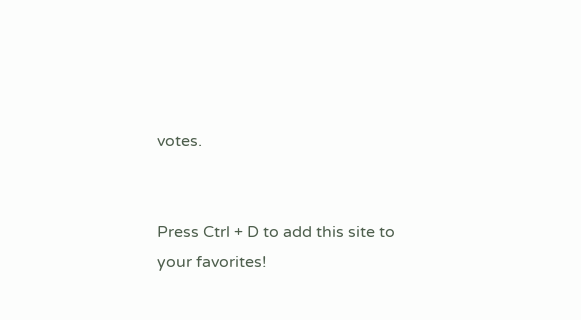votes.


Press Ctrl + D to add this site to your favorites!